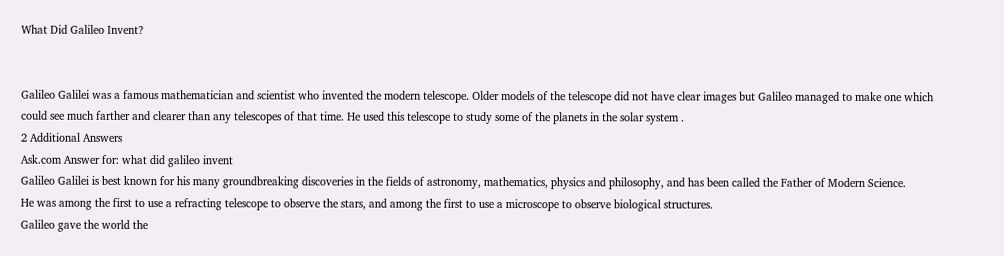What Did Galileo Invent?


Galileo Galilei was a famous mathematician and scientist who invented the modern telescope. Older models of the telescope did not have clear images but Galileo managed to make one which could see much farther and clearer than any telescopes of that time. He used this telescope to study some of the planets in the solar system .
2 Additional Answers
Ask.com Answer for: what did galileo invent
Galileo Galilei is best known for his many groundbreaking discoveries in the fields of astronomy, mathematics, physics and philosophy, and has been called the Father of Modern Science.
He was among the first to use a refracting telescope to observe the stars, and among the first to use a microscope to observe biological structures.
Galileo gave the world the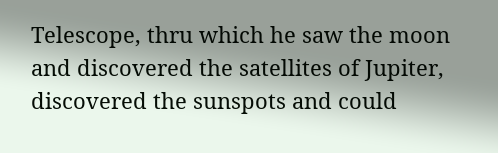Telescope, thru which he saw the moon and discovered the satellites of Jupiter, discovered the sunspots and could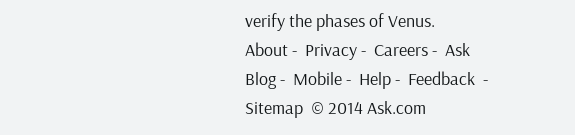verify the phases of Venus.
About -  Privacy -  Careers -  Ask Blog -  Mobile -  Help -  Feedback  -  Sitemap  © 2014 Ask.com